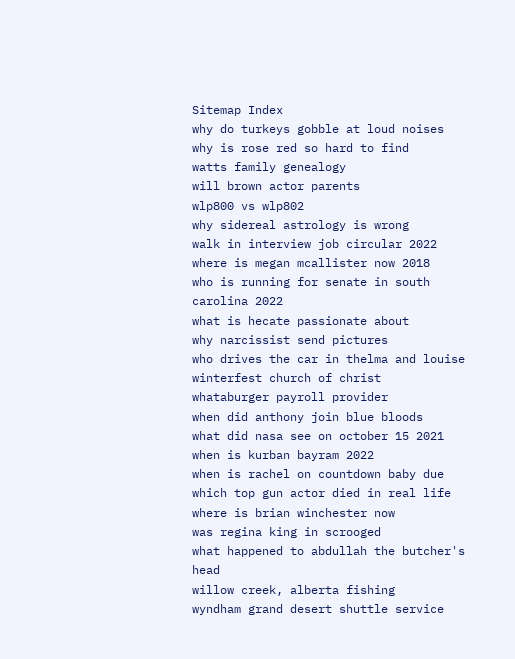Sitemap Index
why do turkeys gobble at loud noises
why is rose red so hard to find
watts family genealogy
will brown actor parents
wlp800 vs wlp802
why sidereal astrology is wrong
walk in interview job circular 2022
where is megan mcallister now 2018
who is running for senate in south carolina 2022
what is hecate passionate about
why narcissist send pictures
who drives the car in thelma and louise
winterfest church of christ
whataburger payroll provider
when did anthony join blue bloods
what did nasa see on october 15 2021
when is kurban bayram 2022
when is rachel on countdown baby due
which top gun actor died in real life
where is brian winchester now
was regina king in scrooged
what happened to abdullah the butcher's head
willow creek, alberta fishing
wyndham grand desert shuttle service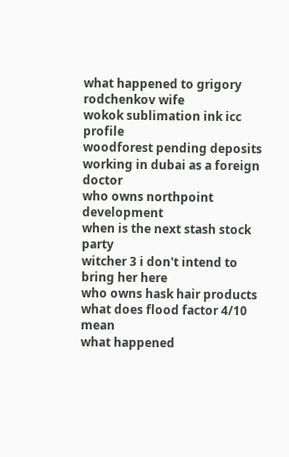what happened to grigory rodchenkov wife
wokok sublimation ink icc profile
woodforest pending deposits
working in dubai as a foreign doctor
who owns northpoint development
when is the next stash stock party
witcher 3 i don't intend to bring her here
who owns hask hair products
what does flood factor 4/10 mean
what happened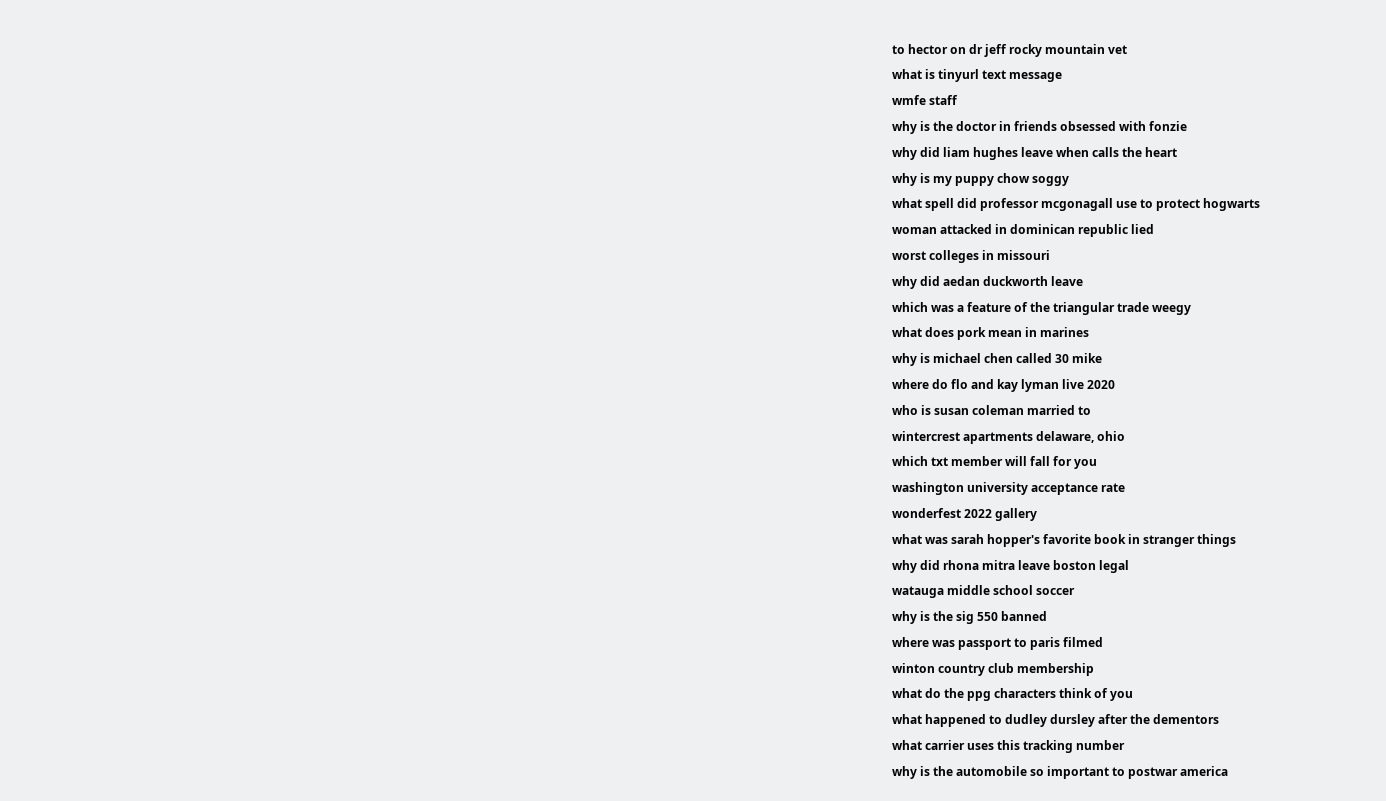to hector on dr jeff rocky mountain vet
what is tinyurl text message
wmfe staff
why is the doctor in friends obsessed with fonzie
why did liam hughes leave when calls the heart
why is my puppy chow soggy
what spell did professor mcgonagall use to protect hogwarts
woman attacked in dominican republic lied
worst colleges in missouri
why did aedan duckworth leave
which was a feature of the triangular trade weegy
what does pork mean in marines
why is michael chen called 30 mike
where do flo and kay lyman live 2020
who is susan coleman married to
wintercrest apartments delaware, ohio
which txt member will fall for you
washington university acceptance rate
wonderfest 2022 gallery
what was sarah hopper's favorite book in stranger things
why did rhona mitra leave boston legal
watauga middle school soccer
why is the sig 550 banned
where was passport to paris filmed
winton country club membership
what do the ppg characters think of you
what happened to dudley dursley after the dementors
what carrier uses this tracking number
why is the automobile so important to postwar america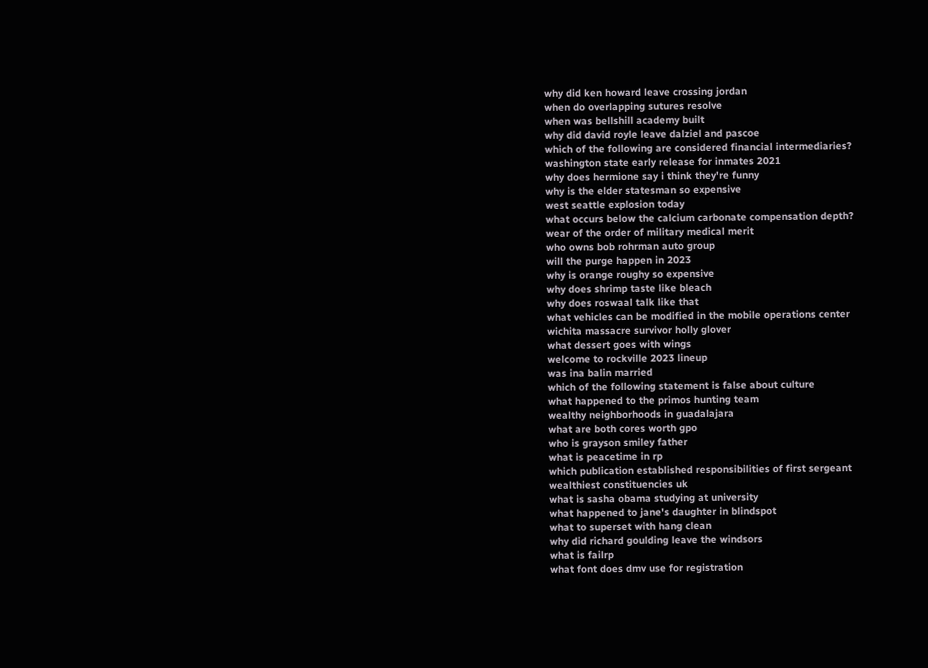why did ken howard leave crossing jordan
when do overlapping sutures resolve
when was bellshill academy built
why did david royle leave dalziel and pascoe
which of the following are considered financial intermediaries?
washington state early release for inmates 2021
why does hermione say i think they're funny
why is the elder statesman so expensive
west seattle explosion today
what occurs below the calcium carbonate compensation depth?
wear of the order of military medical merit
who owns bob rohrman auto group
will the purge happen in 2023
why is orange roughy so expensive
why does shrimp taste like bleach
why does roswaal talk like that
what vehicles can be modified in the mobile operations center
wichita massacre survivor holly glover
what dessert goes with wings
welcome to rockville 2023 lineup
was ina balin married
which of the following statement is false about culture
what happened to the primos hunting team
wealthy neighborhoods in guadalajara
what are both cores worth gpo
who is grayson smiley father
what is peacetime in rp
which publication established responsibilities of first sergeant
wealthiest constituencies uk
what is sasha obama studying at university
what happened to jane's daughter in blindspot
what to superset with hang clean
why did richard goulding leave the windsors
what is failrp
what font does dmv use for registration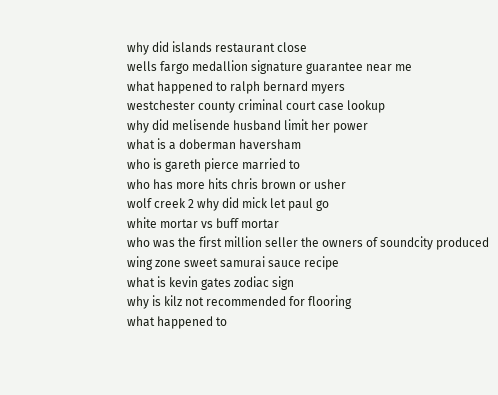why did islands restaurant close
wells fargo medallion signature guarantee near me
what happened to ralph bernard myers
westchester county criminal court case lookup
why did melisende husband limit her power
what is a doberman haversham
who is gareth pierce married to
who has more hits chris brown or usher
wolf creek 2 why did mick let paul go
white mortar vs buff mortar
who was the first million seller the owners of soundcity produced
wing zone sweet samurai sauce recipe
what is kevin gates zodiac sign
why is kilz not recommended for flooring
what happened to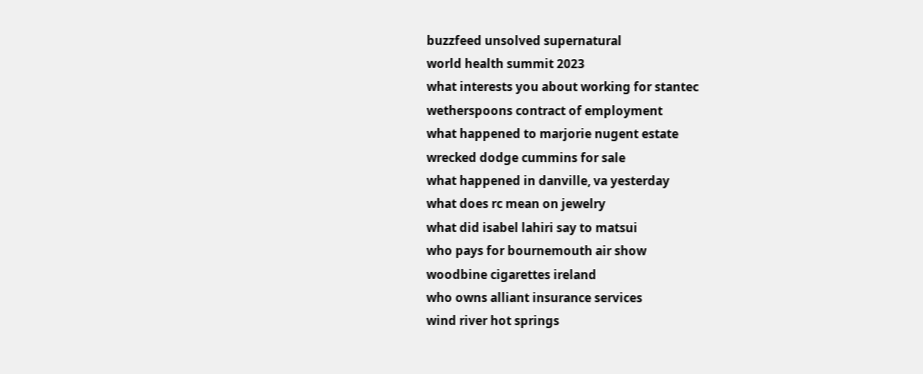buzzfeed unsolved supernatural
world health summit 2023
what interests you about working for stantec
wetherspoons contract of employment
what happened to marjorie nugent estate
wrecked dodge cummins for sale
what happened in danville, va yesterday
what does rc mean on jewelry
what did isabel lahiri say to matsui
who pays for bournemouth air show
woodbine cigarettes ireland
who owns alliant insurance services
wind river hot springs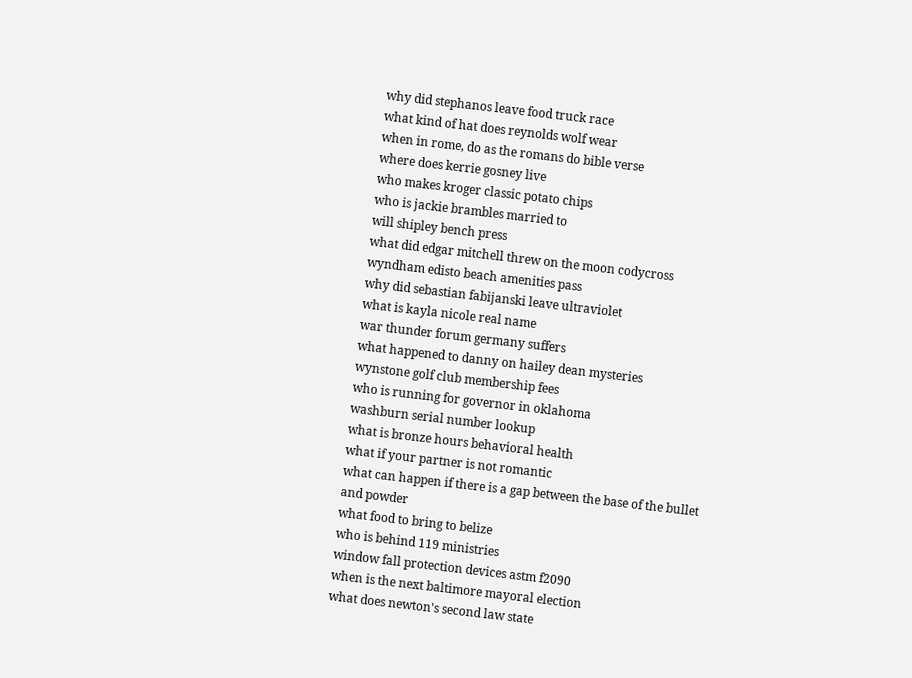why did stephanos leave food truck race
what kind of hat does reynolds wolf wear
when in rome, do as the romans do bible verse
where does kerrie gosney live
who makes kroger classic potato chips
who is jackie brambles married to
will shipley bench press
what did edgar mitchell threw on the moon codycross
wyndham edisto beach amenities pass
why did sebastian fabijanski leave ultraviolet
what is kayla nicole real name
war thunder forum germany suffers
what happened to danny on hailey dean mysteries
wynstone golf club membership fees
who is running for governor in oklahoma
washburn serial number lookup
what is bronze hours behavioral health
what if your partner is not romantic
what can happen if there is a gap between the base of the bullet and powder
what food to bring to belize
who is behind 119 ministries
window fall protection devices astm f2090
when is the next baltimore mayoral election
what does newton's second law state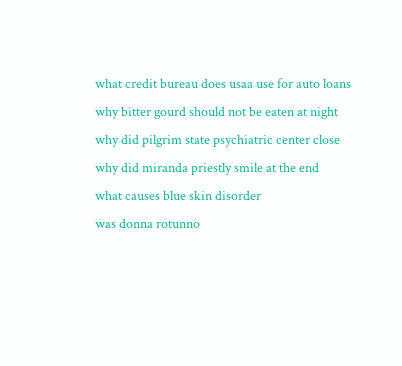what credit bureau does usaa use for auto loans
why bitter gourd should not be eaten at night
why did pilgrim state psychiatric center close
why did miranda priestly smile at the end
what causes blue skin disorder
was donna rotunno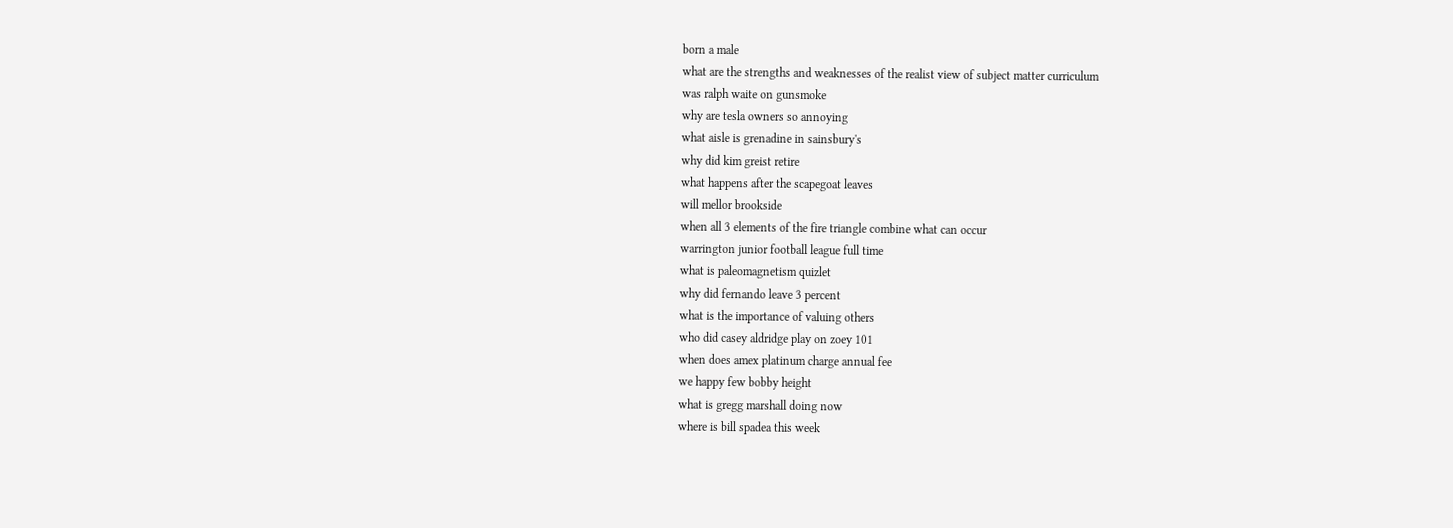born a male
what are the strengths and weaknesses of the realist view of subject matter curriculum
was ralph waite on gunsmoke
why are tesla owners so annoying
what aisle is grenadine in sainsbury's
why did kim greist retire
what happens after the scapegoat leaves
will mellor brookside
when all 3 elements of the fire triangle combine what can occur
warrington junior football league full time
what is paleomagnetism quizlet
why did fernando leave 3 percent
what is the importance of valuing others
who did casey aldridge play on zoey 101
when does amex platinum charge annual fee
we happy few bobby height
what is gregg marshall doing now
where is bill spadea this week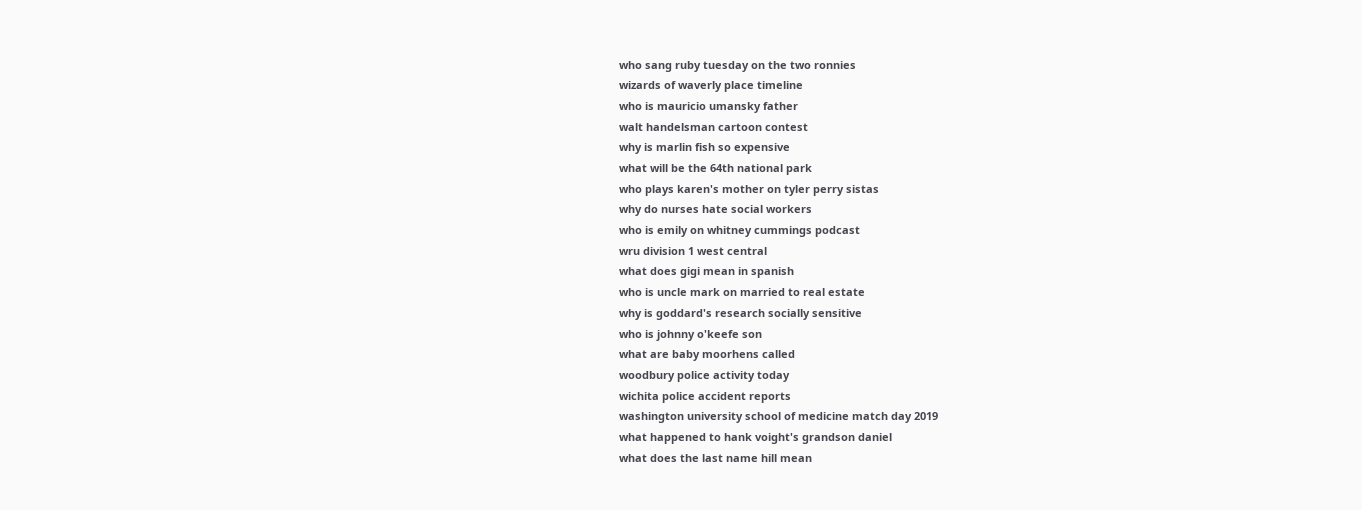who sang ruby tuesday on the two ronnies
wizards of waverly place timeline
who is mauricio umansky father
walt handelsman cartoon contest
why is marlin fish so expensive
what will be the 64th national park
who plays karen's mother on tyler perry sistas
why do nurses hate social workers
who is emily on whitney cummings podcast
wru division 1 west central
what does gigi mean in spanish
who is uncle mark on married to real estate
why is goddard's research socially sensitive
who is johnny o'keefe son
what are baby moorhens called
woodbury police activity today
wichita police accident reports
washington university school of medicine match day 2019
what happened to hank voight's grandson daniel
what does the last name hill mean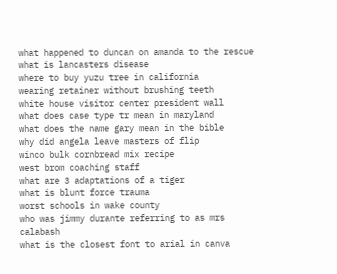what happened to duncan on amanda to the rescue
what is lancasters disease
where to buy yuzu tree in california
wearing retainer without brushing teeth
white house visitor center president wall
what does case type tr mean in maryland
what does the name gary mean in the bible
why did angela leave masters of flip
winco bulk cornbread mix recipe
west brom coaching staff
what are 3 adaptations of a tiger
what is blunt force trauma
worst schools in wake county
who was jimmy durante referring to as mrs calabash
what is the closest font to arial in canva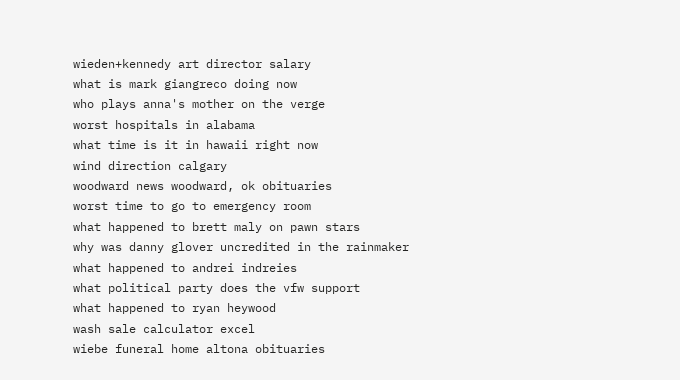wieden+kennedy art director salary
what is mark giangreco doing now
who plays anna's mother on the verge
worst hospitals in alabama
what time is it in hawaii right now
wind direction calgary
woodward news woodward, ok obituaries
worst time to go to emergency room
what happened to brett maly on pawn stars
why was danny glover uncredited in the rainmaker
what happened to andrei indreies
what political party does the vfw support
what happened to ryan heywood
wash sale calculator excel
wiebe funeral home altona obituaries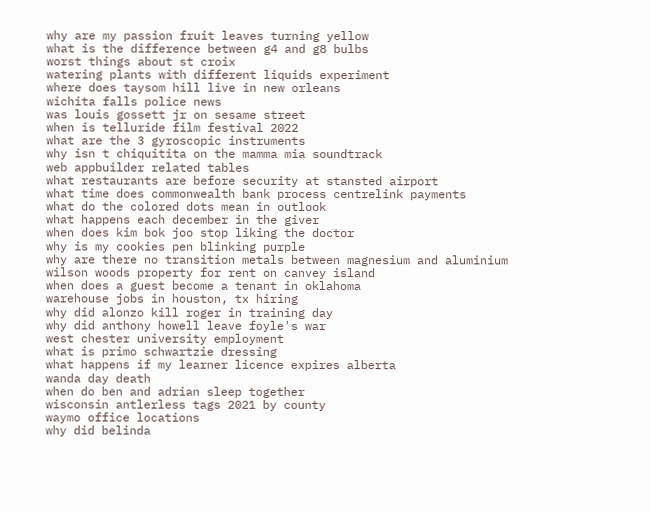why are my passion fruit leaves turning yellow
what is the difference between g4 and g8 bulbs
worst things about st croix
watering plants with different liquids experiment
where does taysom hill live in new orleans
wichita falls police news
was louis gossett jr on sesame street
when is telluride film festival 2022
what are the 3 gyroscopic instruments
why isn t chiquitita on the mamma mia soundtrack
web appbuilder related tables
what restaurants are before security at stansted airport
what time does commonwealth bank process centrelink payments
what do the colored dots mean in outlook
what happens each december in the giver
when does kim bok joo stop liking the doctor
why is my cookies pen blinking purple
why are there no transition metals between magnesium and aluminium
wilson woods property for rent on canvey island
when does a guest become a tenant in oklahoma
warehouse jobs in houston, tx hiring
why did alonzo kill roger in training day
why did anthony howell leave foyle's war
west chester university employment
what is primo schwartzie dressing
what happens if my learner licence expires alberta
wanda day death
when do ben and adrian sleep together
wisconsin antlerless tags 2021 by county
waymo office locations
why did belinda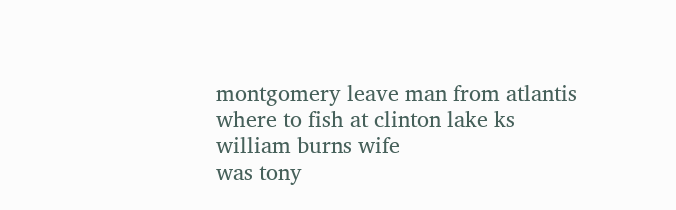montgomery leave man from atlantis
where to fish at clinton lake ks
william burns wife
was tony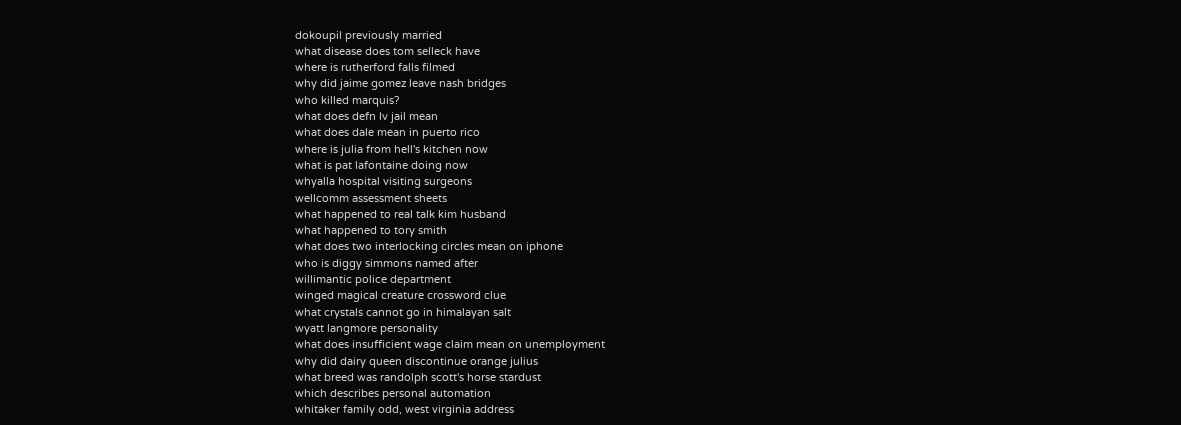dokoupil previously married
what disease does tom selleck have
where is rutherford falls filmed
why did jaime gomez leave nash bridges
who killed marquis?
what does defn lv jail mean
what does dale mean in puerto rico
where is julia from hell's kitchen now
what is pat lafontaine doing now
whyalla hospital visiting surgeons
wellcomm assessment sheets
what happened to real talk kim husband
what happened to tory smith
what does two interlocking circles mean on iphone
who is diggy simmons named after
willimantic police department
winged magical creature crossword clue
what crystals cannot go in himalayan salt
wyatt langmore personality
what does insufficient wage claim mean on unemployment
why did dairy queen discontinue orange julius
what breed was randolph scott's horse stardust
which describes personal automation
whitaker family odd, west virginia address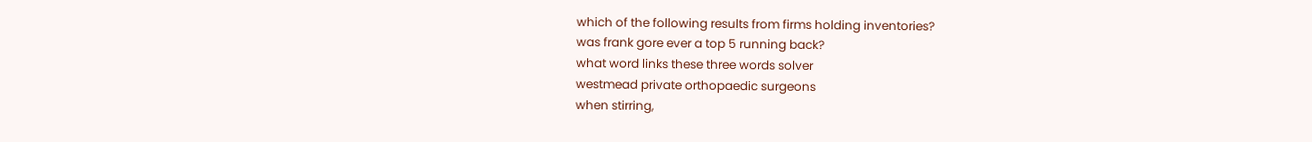which of the following results from firms holding inventories?
was frank gore ever a top 5 running back?
what word links these three words solver
westmead private orthopaedic surgeons
when stirring,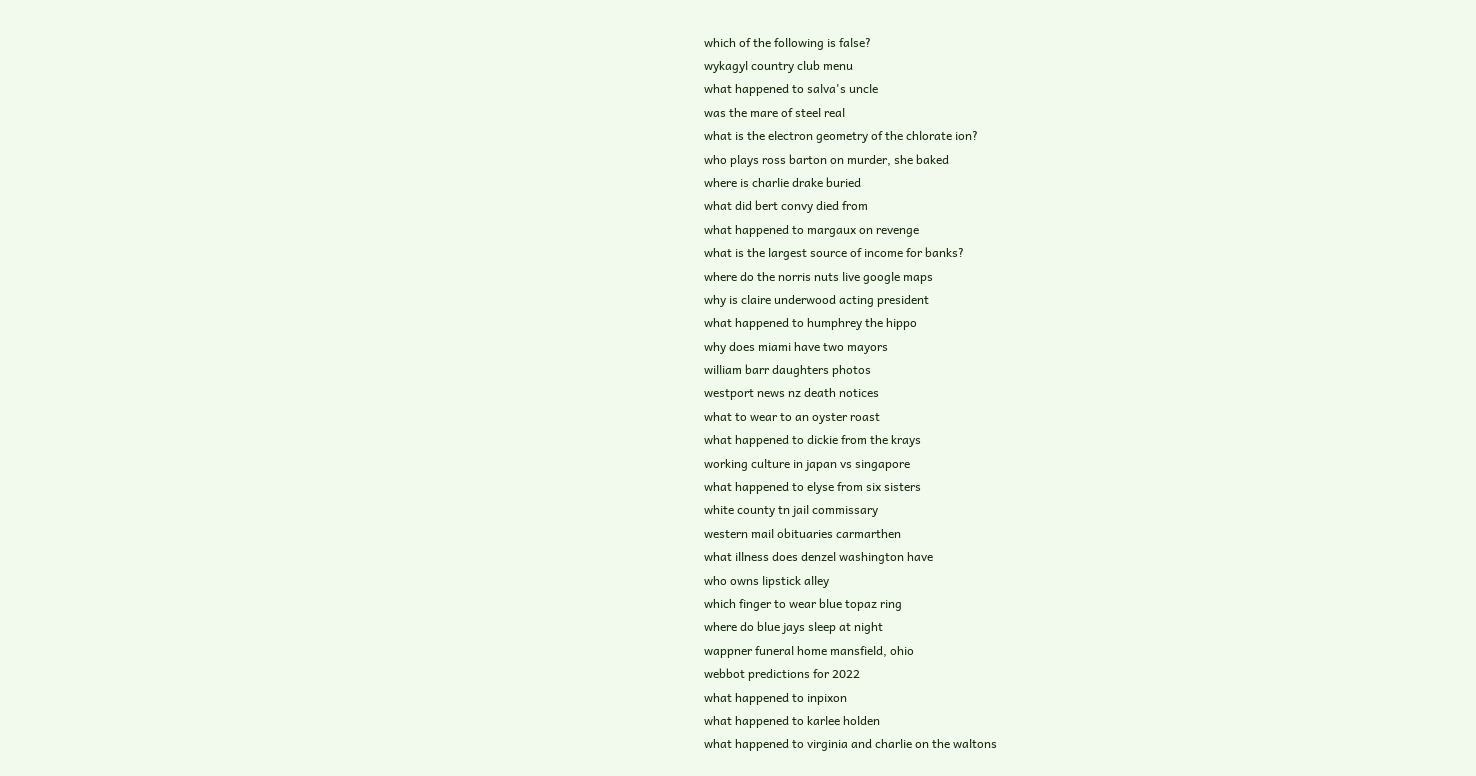which of the following is false?
wykagyl country club menu
what happened to salva's uncle
was the mare of steel real
what is the electron geometry of the chlorate ion?
who plays ross barton on murder, she baked
where is charlie drake buried
what did bert convy died from
what happened to margaux on revenge
what is the largest source of income for banks?
where do the norris nuts live google maps
why is claire underwood acting president
what happened to humphrey the hippo
why does miami have two mayors
william barr daughters photos
westport news nz death notices
what to wear to an oyster roast
what happened to dickie from the krays
working culture in japan vs singapore
what happened to elyse from six sisters
white county tn jail commissary
western mail obituaries carmarthen
what illness does denzel washington have
who owns lipstick alley
which finger to wear blue topaz ring
where do blue jays sleep at night
wappner funeral home mansfield, ohio
webbot predictions for 2022
what happened to inpixon
what happened to karlee holden
what happened to virginia and charlie on the waltons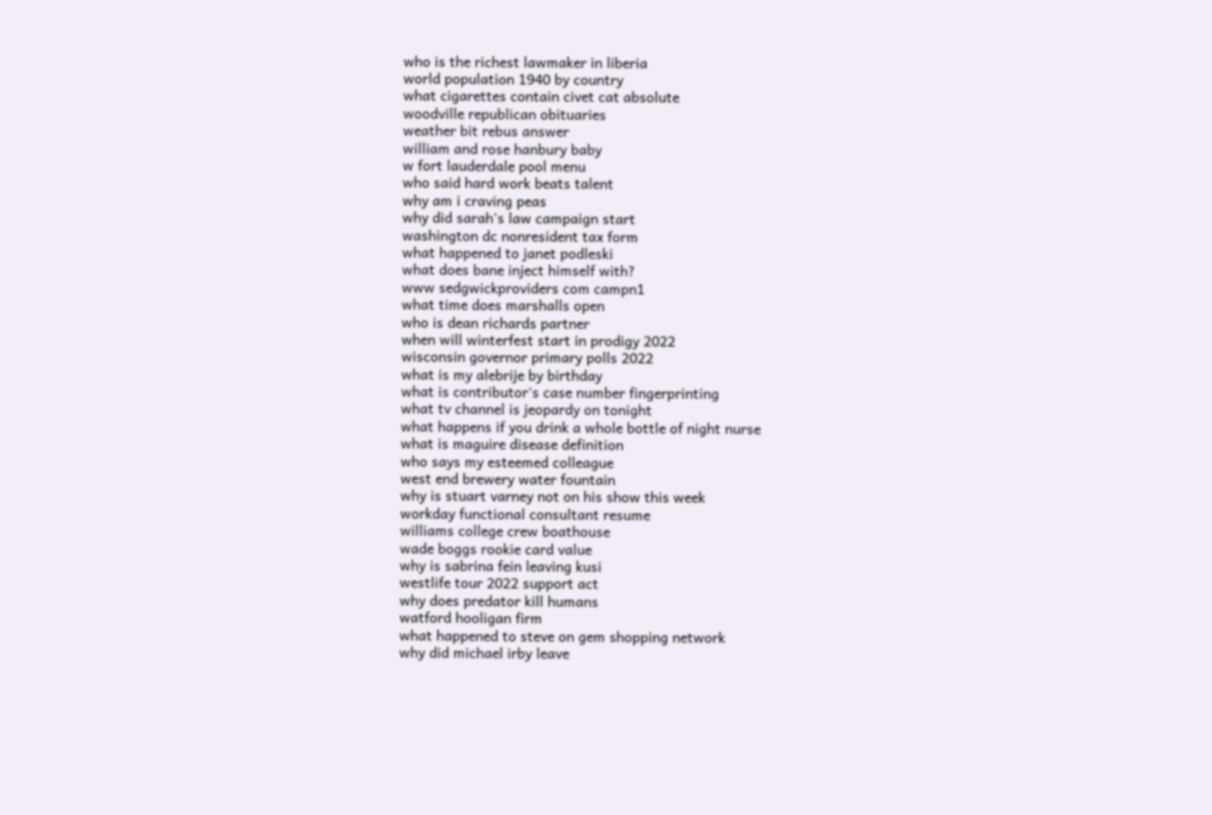who is the richest lawmaker in liberia
world population 1940 by country
what cigarettes contain civet cat absolute
woodville republican obituaries
weather bit rebus answer
william and rose hanbury baby
w fort lauderdale pool menu
who said hard work beats talent
why am i craving peas
why did sarah's law campaign start
washington dc nonresident tax form
what happened to janet podleski
what does bane inject himself with?
www sedgwickproviders com campn1
what time does marshalls open
who is dean richards partner
when will winterfest start in prodigy 2022
wisconsin governor primary polls 2022
what is my alebrije by birthday
what is contributor's case number fingerprinting
what tv channel is jeopardy on tonight
what happens if you drink a whole bottle of night nurse
what is maguire disease definition
who says my esteemed colleague
west end brewery water fountain
why is stuart varney not on his show this week
workday functional consultant resume
williams college crew boathouse
wade boggs rookie card value
why is sabrina fein leaving kusi
westlife tour 2022 support act
why does predator kill humans
watford hooligan firm
what happened to steve on gem shopping network
why did michael irby leave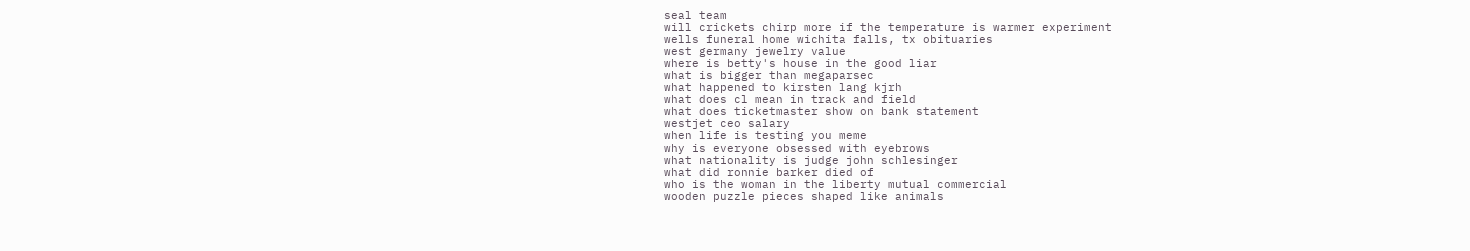seal team
will crickets chirp more if the temperature is warmer experiment
wells funeral home wichita falls, tx obituaries
west germany jewelry value
where is betty's house in the good liar
what is bigger than megaparsec
what happened to kirsten lang kjrh
what does cl mean in track and field
what does ticketmaster show on bank statement
westjet ceo salary
when life is testing you meme
why is everyone obsessed with eyebrows
what nationality is judge john schlesinger
what did ronnie barker died of
who is the woman in the liberty mutual commercial
wooden puzzle pieces shaped like animals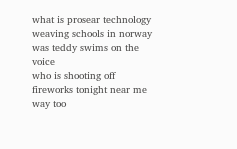what is prosear technology
weaving schools in norway
was teddy swims on the voice
who is shooting off fireworks tonight near me
way too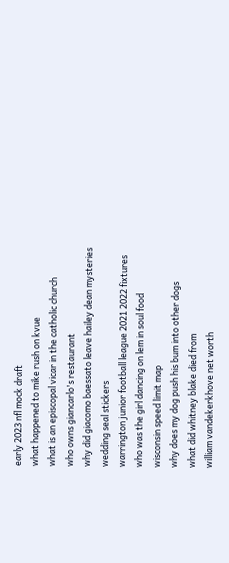early 2023 nfl mock draft
what happened to mike rush on kvue
what is an episcopal vicar in the catholic church
who owns giancarlo's restaurant
why did giacomo baessato leave hailey dean mysteries
wedding seal stickers
warrington junior football league 2021 2022 fixtures
who was the girl dancing on lem in soul food
wisconsin speed limit map
why does my dog push his bum into other dogs
what did whitney blake died from
william vandekerkhove net worth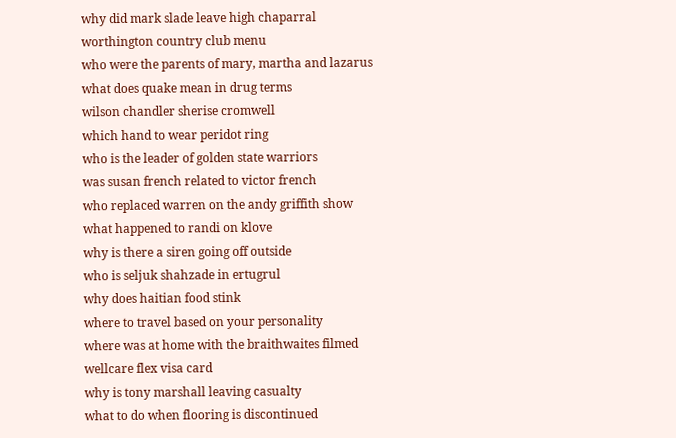why did mark slade leave high chaparral
worthington country club menu
who were the parents of mary, martha and lazarus
what does quake mean in drug terms
wilson chandler sherise cromwell
which hand to wear peridot ring
who is the leader of golden state warriors
was susan french related to victor french
who replaced warren on the andy griffith show
what happened to randi on klove
why is there a siren going off outside
who is seljuk shahzade in ertugrul
why does haitian food stink
where to travel based on your personality
where was at home with the braithwaites filmed
wellcare flex visa card
why is tony marshall leaving casualty
what to do when flooring is discontinued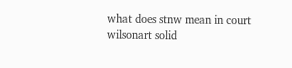what does stnw mean in court
wilsonart solid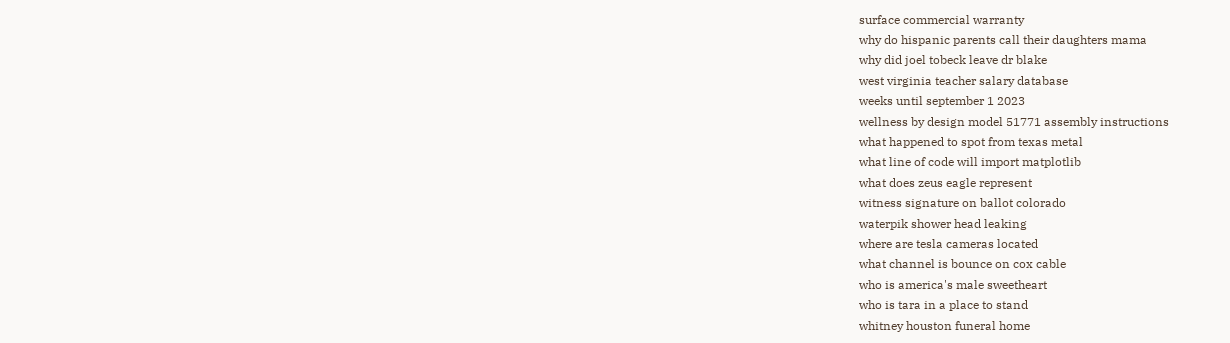surface commercial warranty
why do hispanic parents call their daughters mama
why did joel tobeck leave dr blake
west virginia teacher salary database
weeks until september 1 2023
wellness by design model 51771 assembly instructions
what happened to spot from texas metal
what line of code will import matplotlib
what does zeus eagle represent
witness signature on ballot colorado
waterpik shower head leaking
where are tesla cameras located
what channel is bounce on cox cable
who is america's male sweetheart
who is tara in a place to stand
whitney houston funeral home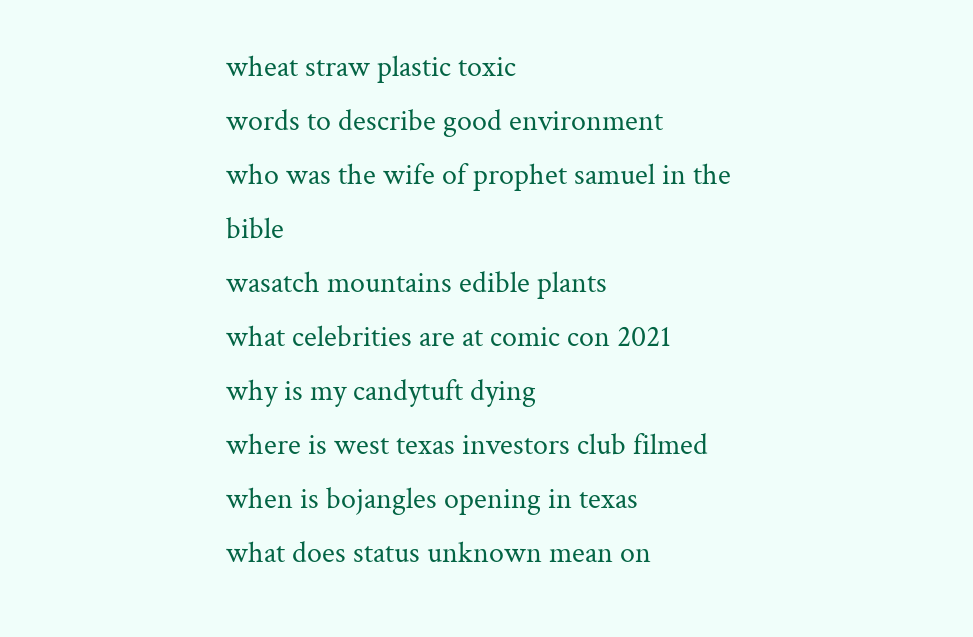wheat straw plastic toxic
words to describe good environment
who was the wife of prophet samuel in the bible
wasatch mountains edible plants
what celebrities are at comic con 2021
why is my candytuft dying
where is west texas investors club filmed
when is bojangles opening in texas
what does status unknown mean on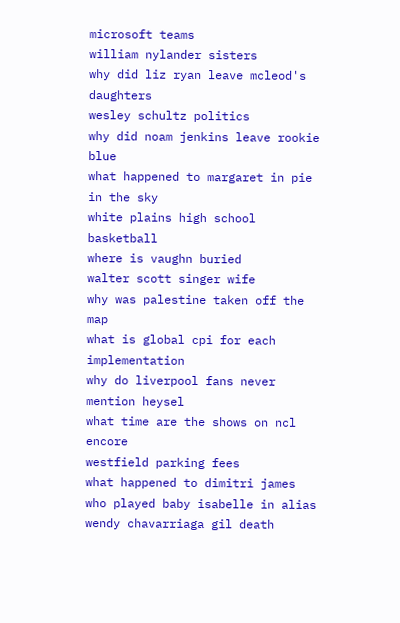microsoft teams
william nylander sisters
why did liz ryan leave mcleod's daughters
wesley schultz politics
why did noam jenkins leave rookie blue
what happened to margaret in pie in the sky
white plains high school basketball
where is vaughn buried
walter scott singer wife
why was palestine taken off the map
what is global cpi for each implementation
why do liverpool fans never mention heysel
what time are the shows on ncl encore
westfield parking fees
what happened to dimitri james
who played baby isabelle in alias
wendy chavarriaga gil death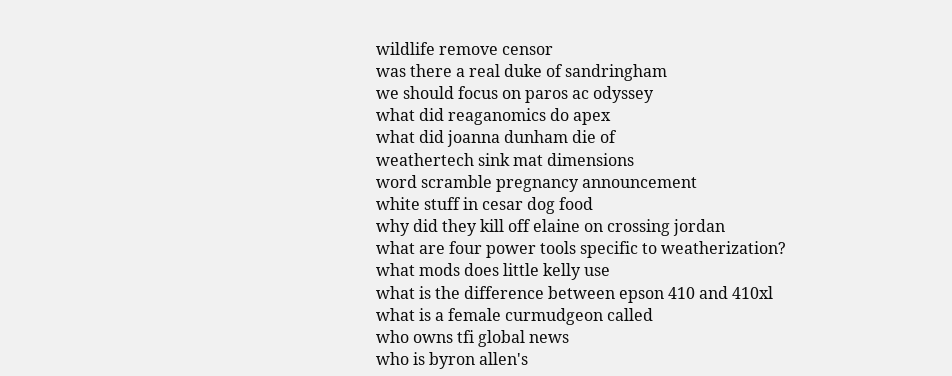wildlife remove censor
was there a real duke of sandringham
we should focus on paros ac odyssey
what did reaganomics do apex
what did joanna dunham die of
weathertech sink mat dimensions
word scramble pregnancy announcement
white stuff in cesar dog food
why did they kill off elaine on crossing jordan
what are four power tools specific to weatherization?
what mods does little kelly use
what is the difference between epson 410 and 410xl
what is a female curmudgeon called
who owns tfi global news
who is byron allen's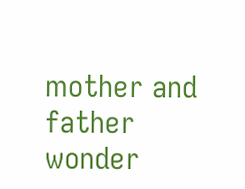mother and father
wonder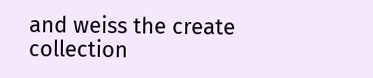and weiss the create collection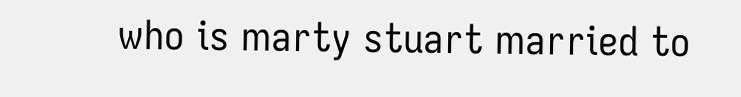who is marty stuart married to